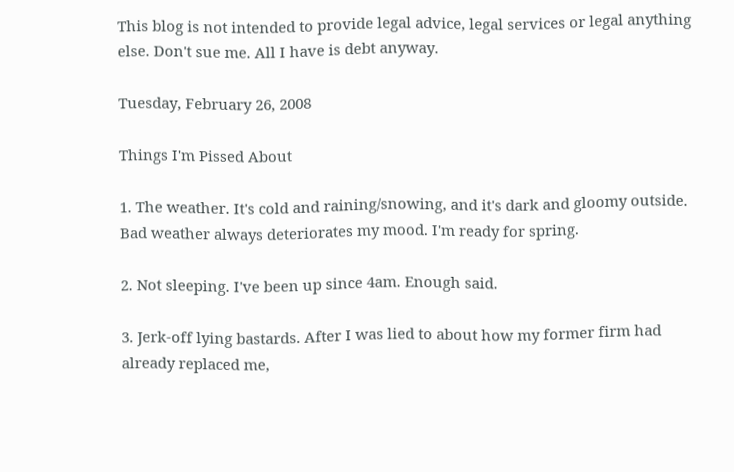This blog is not intended to provide legal advice, legal services or legal anything else. Don't sue me. All I have is debt anyway.

Tuesday, February 26, 2008

Things I'm Pissed About

1. The weather. It's cold and raining/snowing, and it's dark and gloomy outside. Bad weather always deteriorates my mood. I'm ready for spring.

2. Not sleeping. I've been up since 4am. Enough said.

3. Jerk-off lying bastards. After I was lied to about how my former firm had already replaced me,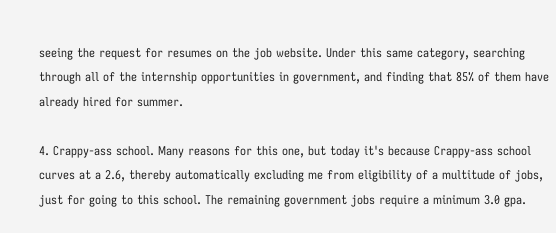seeing the request for resumes on the job website. Under this same category, searching through all of the internship opportunities in government, and finding that 85% of them have already hired for summer.

4. Crappy-ass school. Many reasons for this one, but today it's because Crappy-ass school curves at a 2.6, thereby automatically excluding me from eligibility of a multitude of jobs, just for going to this school. The remaining government jobs require a minimum 3.0 gpa.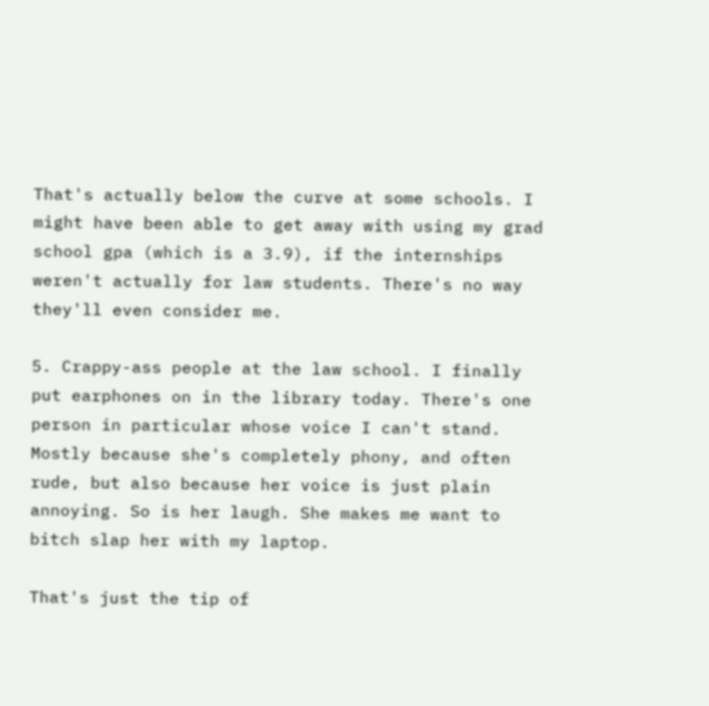That's actually below the curve at some schools. I might have been able to get away with using my grad school gpa (which is a 3.9), if the internships weren't actually for law students. There's no way they'll even consider me.

5. Crappy-ass people at the law school. I finally put earphones on in the library today. There's one person in particular whose voice I can't stand. Mostly because she's completely phony, and often rude, but also because her voice is just plain annoying. So is her laugh. She makes me want to bitch slap her with my laptop.

That's just the tip of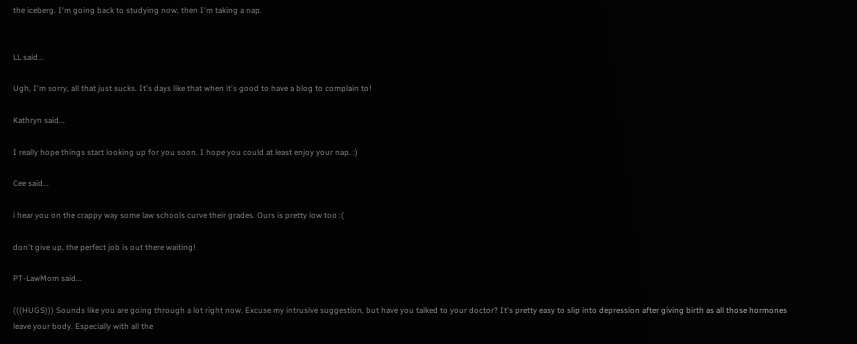the iceberg. I'm going back to studying now, then I'm taking a nap.


LL said...

Ugh, I'm sorry, all that just sucks. It's days like that when it's good to have a blog to complain to!

Kathryn said...

I really hope things start looking up for you soon. I hope you could at least enjoy your nap. :)

Cee said...

i hear you on the crappy way some law schools curve their grades. Ours is pretty low too :(

don't give up, the perfect job is out there waiting!

PT-LawMom said...

(((HUGS))) Sounds like you are going through a lot right now. Excuse my intrusive suggestion, but have you talked to your doctor? It's pretty easy to slip into depression after giving birth as all those hormones leave your body. Especially with all the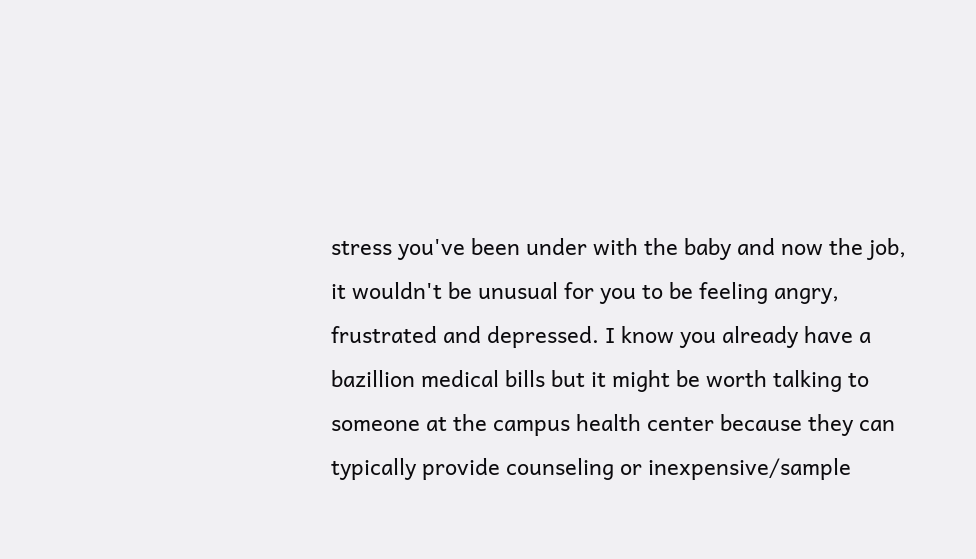stress you've been under with the baby and now the job, it wouldn't be unusual for you to be feeling angry, frustrated and depressed. I know you already have a bazillion medical bills but it might be worth talking to someone at the campus health center because they can typically provide counseling or inexpensive/sample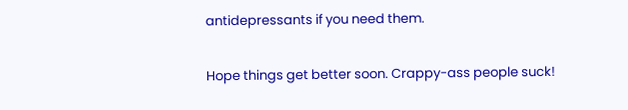antidepressants if you need them.

Hope things get better soon. Crappy-ass people suck!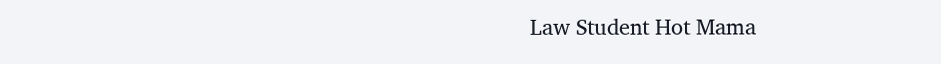Law Student Hot Mama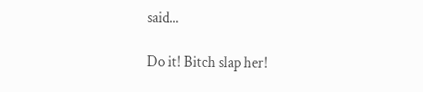said...

Do it! Bitch slap her!